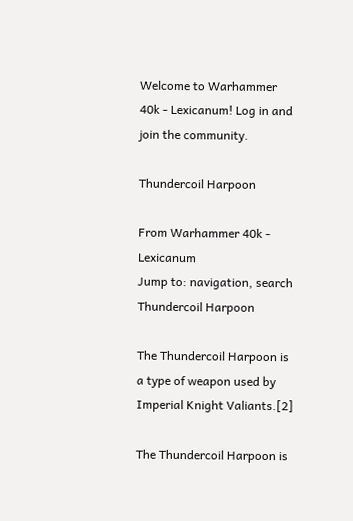Welcome to Warhammer 40k - Lexicanum! Log in and join the community.

Thundercoil Harpoon

From Warhammer 40k - Lexicanum
Jump to: navigation, search
Thundercoil Harpoon

The Thundercoil Harpoon is a type of weapon used by Imperial Knight Valiants.[2]

The Thundercoil Harpoon is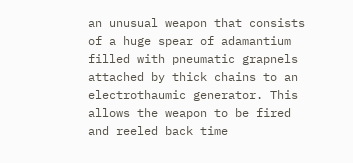an unusual weapon that consists of a huge spear of adamantium filled with pneumatic grapnels attached by thick chains to an electrothaumic generator. This allows the weapon to be fired and reeled back time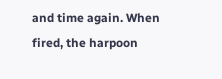and time again. When fired, the harpoon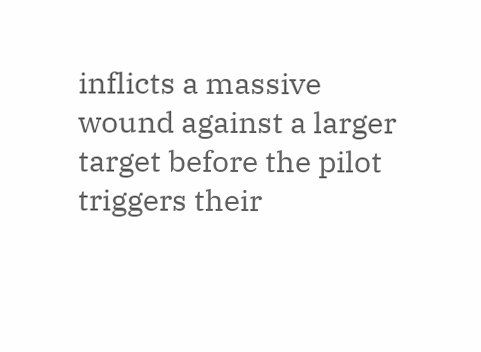inflicts a massive wound against a larger target before the pilot triggers their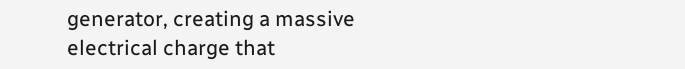generator, creating a massive electrical charge that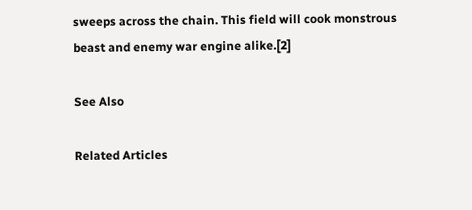sweeps across the chain. This field will cook monstrous beast and enemy war engine alike.[2]

See Also

Related Articles